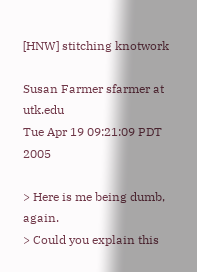[HNW] stitching knotwork

Susan Farmer sfarmer at utk.edu
Tue Apr 19 09:21:09 PDT 2005

> Here is me being dumb, again.
> Could you explain this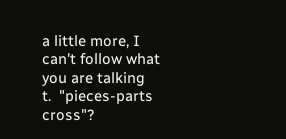a little more, I can't follow what you are talking
t.  "pieces-parts cross"?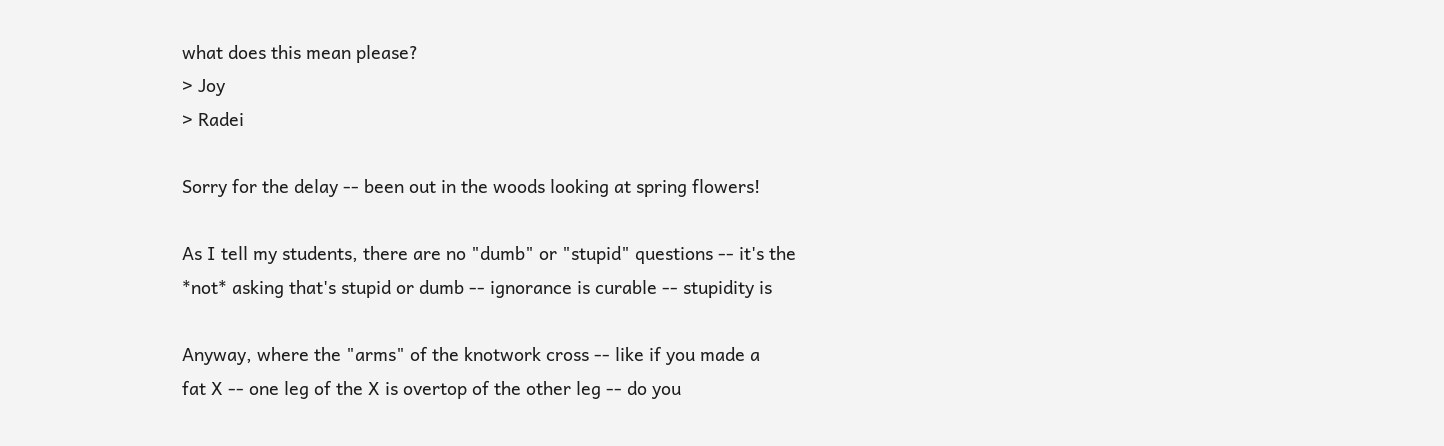what does this mean please?
> Joy
> Radei

Sorry for the delay -- been out in the woods looking at spring flowers!

As I tell my students, there are no "dumb" or "stupid" questions -- it's the
*not* asking that's stupid or dumb -- ignorance is curable -- stupidity is

Anyway, where the "arms" of the knotwork cross -- like if you made a
fat X -- one leg of the X is overtop of the other leg -- do you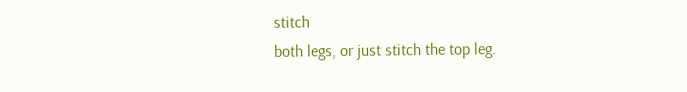stitch
both legs, or just stitch the top leg.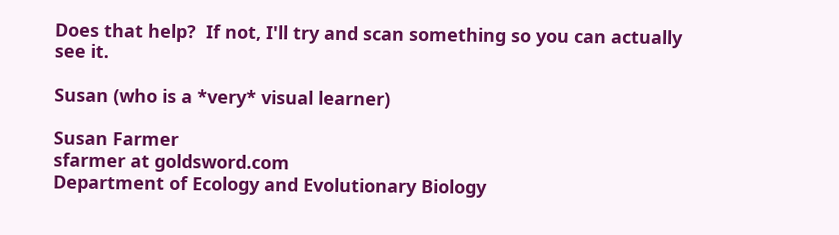Does that help?  If not, I'll try and scan something so you can actually
see it.

Susan (who is a *very* visual learner)

Susan Farmer
sfarmer at goldsword.com
Department of Ecology and Evolutionary Biology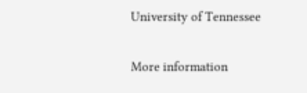University of Tennessee

More information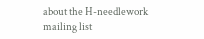about the H-needlework mailing list